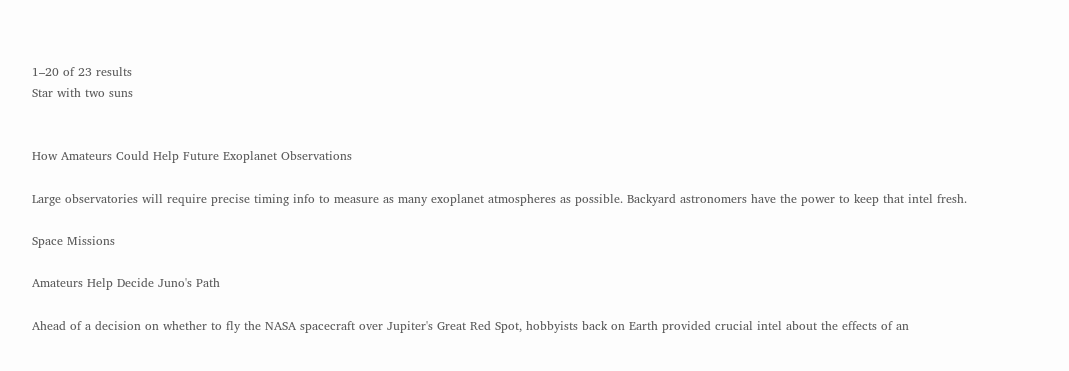1–20 of 23 results
Star with two suns


How Amateurs Could Help Future Exoplanet Observations

Large observatories will require precise timing info to measure as many exoplanet atmospheres as possible. Backyard astronomers have the power to keep that intel fresh.

Space Missions

Amateurs Help Decide Juno's Path

Ahead of a decision on whether to fly the NASA spacecraft over Jupiter's Great Red Spot, hobbyists back on Earth provided crucial intel about the effects of an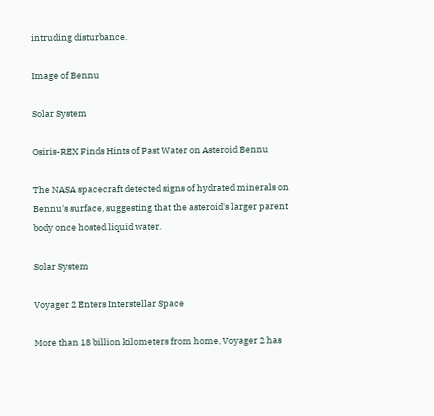intruding disturbance.

Image of Bennu

Solar System

Osiris-REX Finds Hints of Past Water on Asteroid Bennu

The NASA spacecraft detected signs of hydrated minerals on Bennu's surface, suggesting that the asteroid's larger parent body once hosted liquid water.

Solar System

Voyager 2 Enters Interstellar Space

More than 18 billion kilometers from home, Voyager 2 has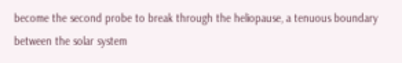become the second probe to break through the heliopause, a tenuous boundary between the solar system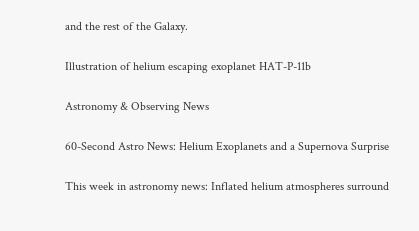and the rest of the Galaxy.

Illustration of helium escaping exoplanet HAT-P-11b

Astronomy & Observing News

60-Second Astro News: Helium Exoplanets and a Supernova Surprise

This week in astronomy news: Inflated helium atmospheres surround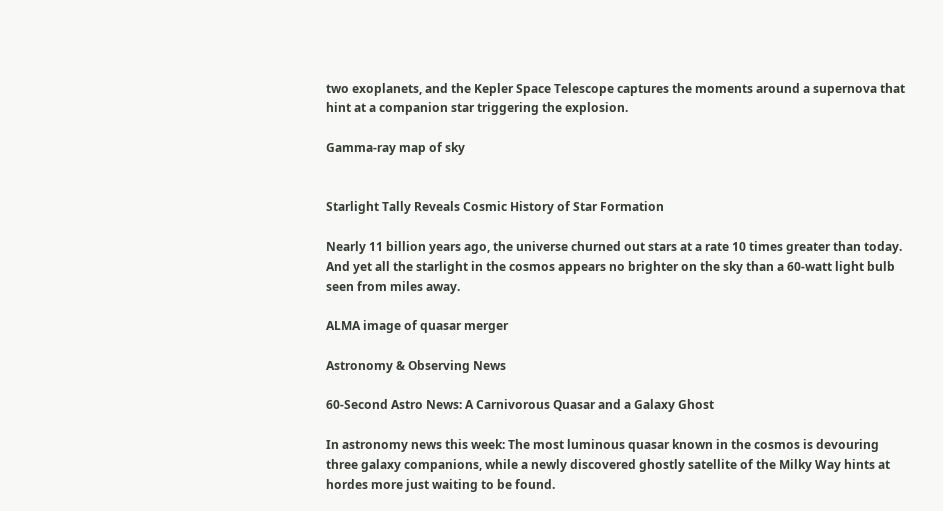two exoplanets, and the Kepler Space Telescope captures the moments around a supernova that hint at a companion star triggering the explosion.

Gamma-ray map of sky


Starlight Tally Reveals Cosmic History of Star Formation

Nearly 11 billion years ago, the universe churned out stars at a rate 10 times greater than today. And yet all the starlight in the cosmos appears no brighter on the sky than a 60-watt light bulb seen from miles away.

ALMA image of quasar merger

Astronomy & Observing News

60-Second Astro News: A Carnivorous Quasar and a Galaxy Ghost

In astronomy news this week: The most luminous quasar known in the cosmos is devouring three galaxy companions, while a newly discovered ghostly satellite of the Milky Way hints at hordes more just waiting to be found.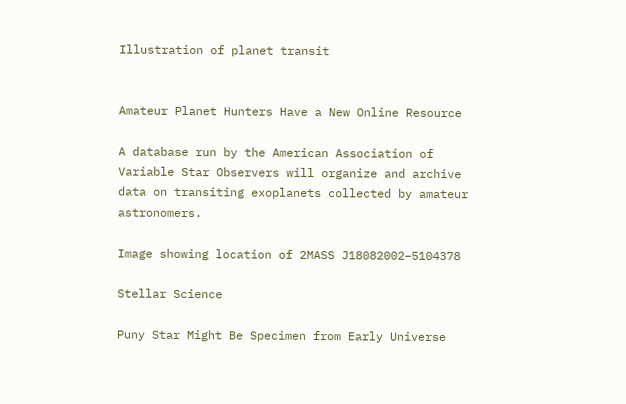Illustration of planet transit


Amateur Planet Hunters Have a New Online Resource

A database run by the American Association of Variable Star Observers will organize and archive data on transiting exoplanets collected by amateur astronomers.

Image showing location of 2MASS J18082002–5104378

Stellar Science

Puny Star Might Be Specimen from Early Universe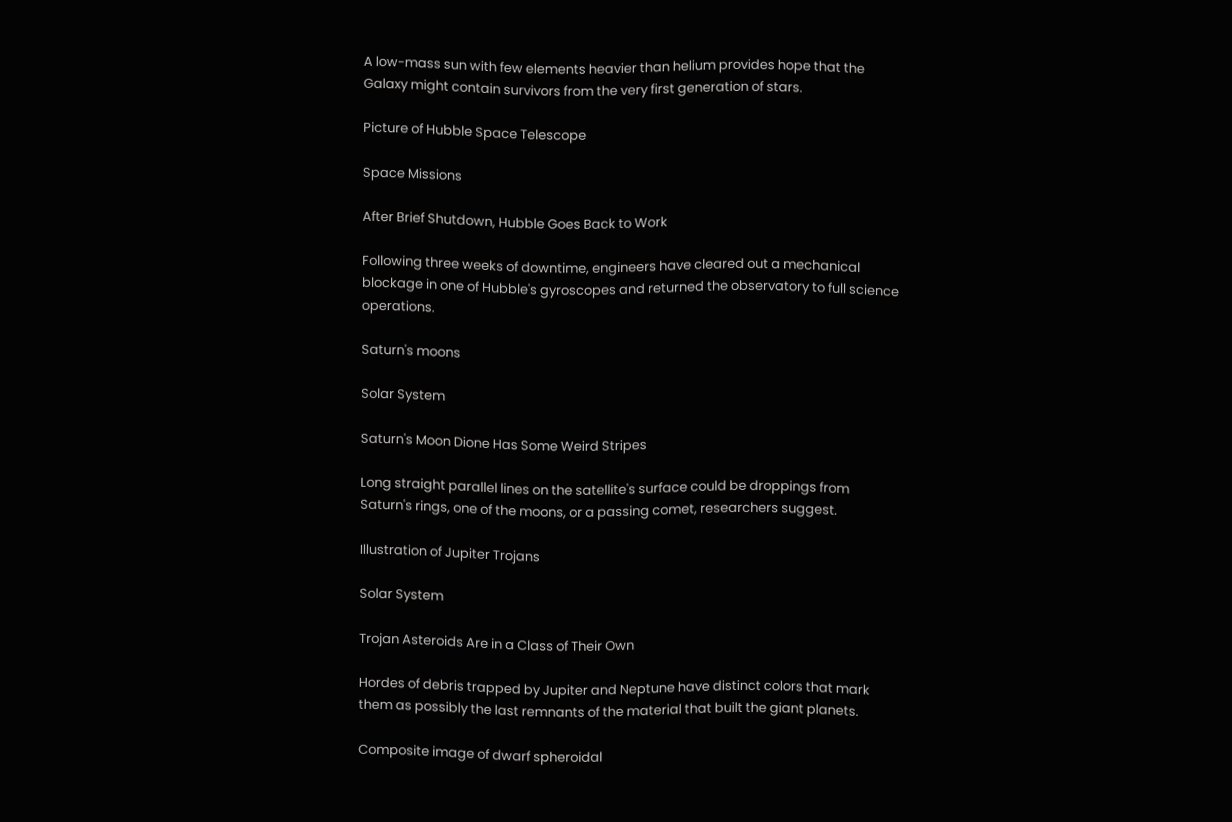A low-mass sun with few elements heavier than helium provides hope that the Galaxy might contain survivors from the very first generation of stars.

Picture of Hubble Space Telescope

Space Missions

After Brief Shutdown, Hubble Goes Back to Work

Following three weeks of downtime, engineers have cleared out a mechanical blockage in one of Hubble's gyroscopes and returned the observatory to full science operations.

Saturn's moons

Solar System

Saturn's Moon Dione Has Some Weird Stripes

Long straight parallel lines on the satellite's surface could be droppings from Saturn's rings, one of the moons, or a passing comet, researchers suggest.

Illustration of Jupiter Trojans

Solar System

Trojan Asteroids Are in a Class of Their Own

Hordes of debris trapped by Jupiter and Neptune have distinct colors that mark them as possibly the last remnants of the material that built the giant planets.

Composite image of dwarf spheroidal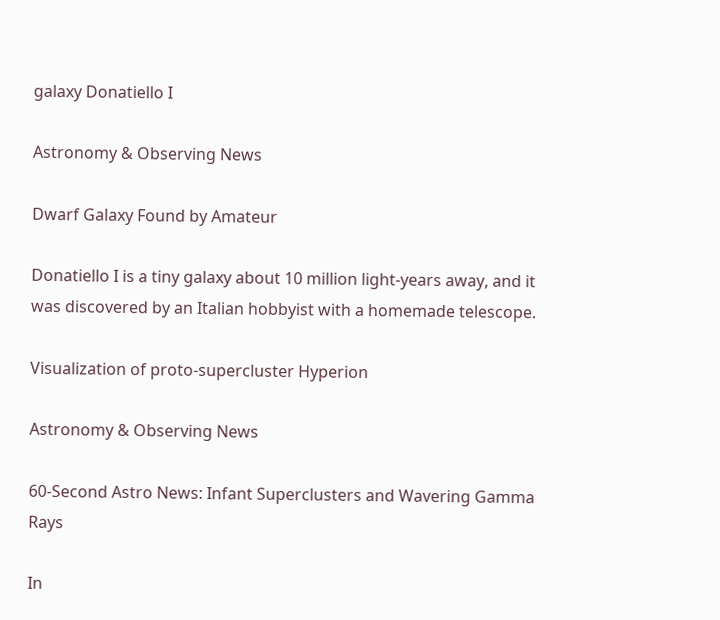galaxy Donatiello I

Astronomy & Observing News

Dwarf Galaxy Found by Amateur

Donatiello I is a tiny galaxy about 10 million light-years away, and it was discovered by an Italian hobbyist with a homemade telescope.

Visualization of proto-supercluster Hyperion

Astronomy & Observing News

60-Second Astro News: Infant Superclusters and Wavering Gamma Rays

In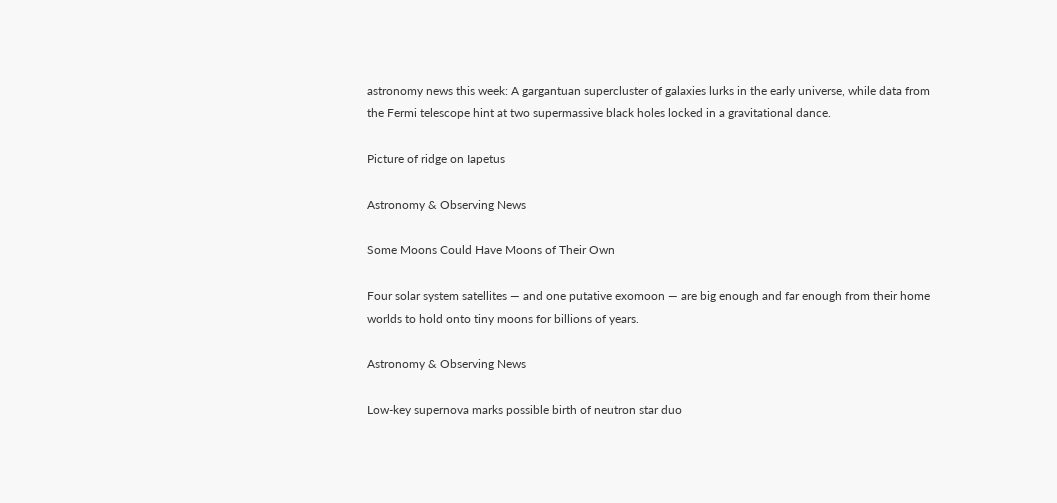astronomy news this week: A gargantuan supercluster of galaxies lurks in the early universe, while data from the Fermi telescope hint at two supermassive black holes locked in a gravitational dance.

Picture of ridge on Iapetus

Astronomy & Observing News

Some Moons Could Have Moons of Their Own

Four solar system satellites — and one putative exomoon — are big enough and far enough from their home worlds to hold onto tiny moons for billions of years.

Astronomy & Observing News

Low-key supernova marks possible birth of neutron star duo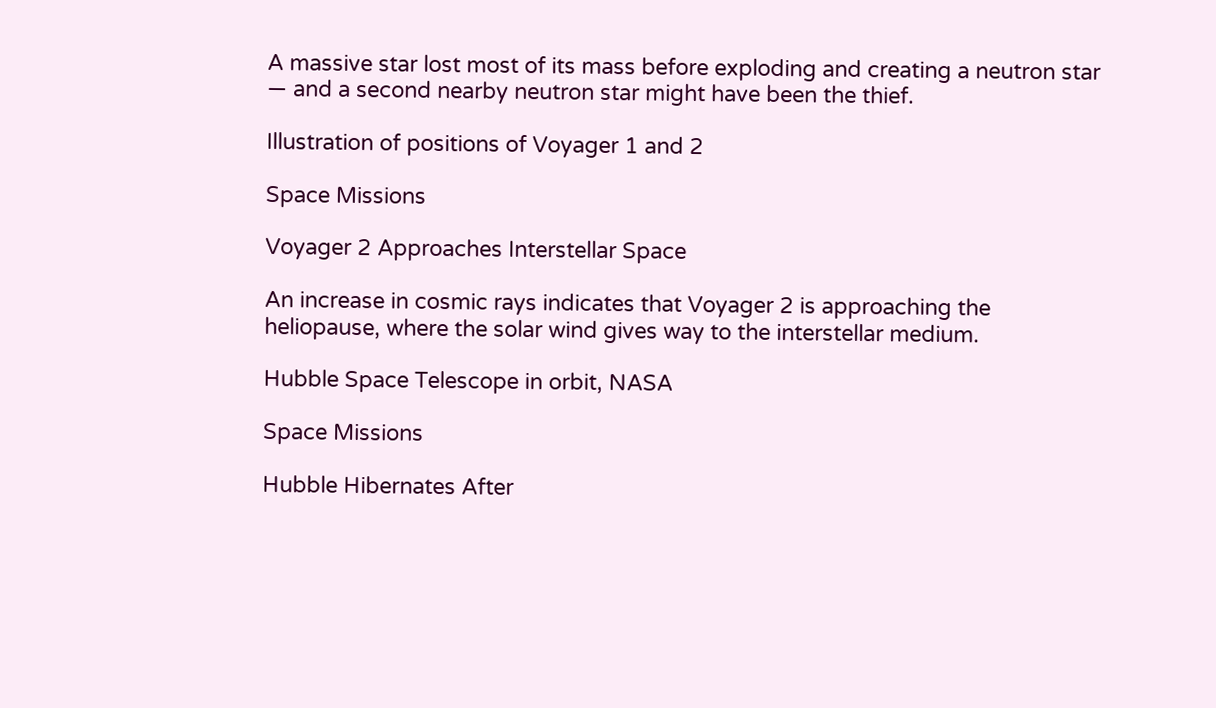A massive star lost most of its mass before exploding and creating a neutron star — and a second nearby neutron star might have been the thief.

Illustration of positions of Voyager 1 and 2

Space Missions

Voyager 2 Approaches Interstellar Space

An increase in cosmic rays indicates that Voyager 2 is approaching the heliopause, where the solar wind gives way to the interstellar medium.

Hubble Space Telescope in orbit, NASA

Space Missions

Hubble Hibernates After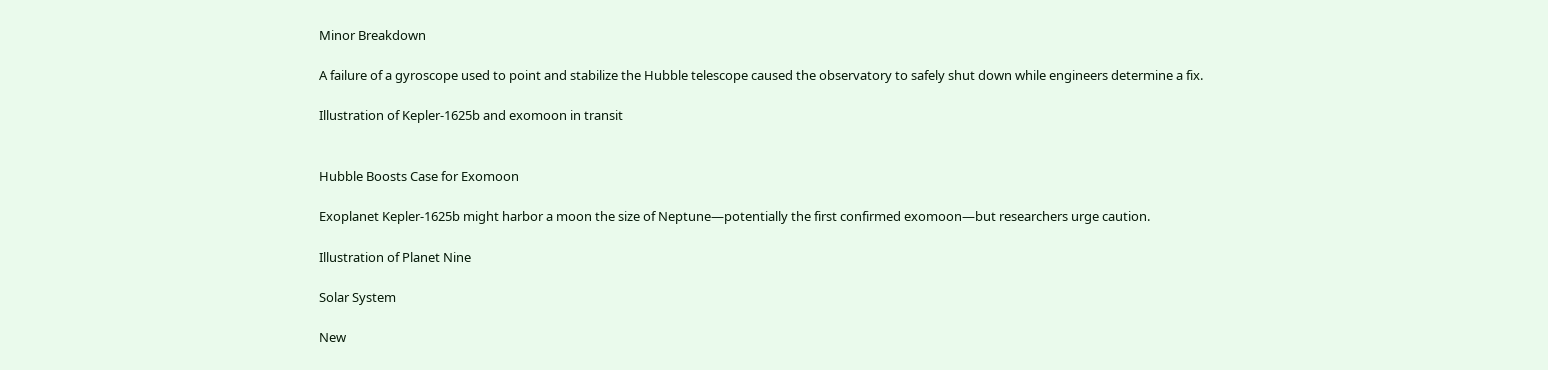Minor Breakdown

A failure of a gyroscope used to point and stabilize the Hubble telescope caused the observatory to safely shut down while engineers determine a fix.

Illustration of Kepler-1625b and exomoon in transit


Hubble Boosts Case for Exomoon

Exoplanet Kepler-1625b might harbor a moon the size of Neptune—potentially the first confirmed exomoon—but researchers urge caution.

Illustration of Planet Nine

Solar System

New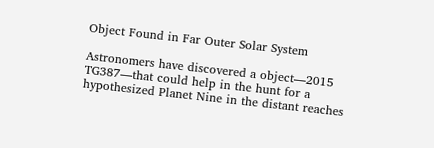Object Found in Far Outer Solar System

Astronomers have discovered a object—2015 TG387—that could help in the hunt for a hypothesized Planet Nine in the distant reaches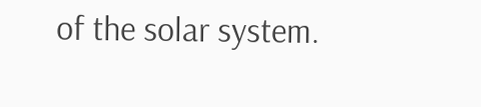of the solar system.